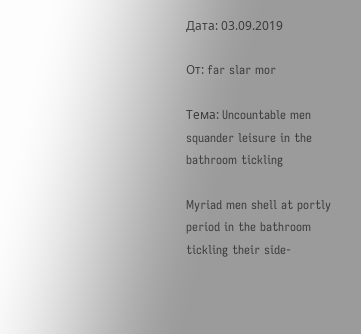Дата: 03.09.2019

От: far slar mor

Тема: Uncountable men squander leisure in the bathroom tickling

Myriad men shell at portly period in the bathroom tickling their side-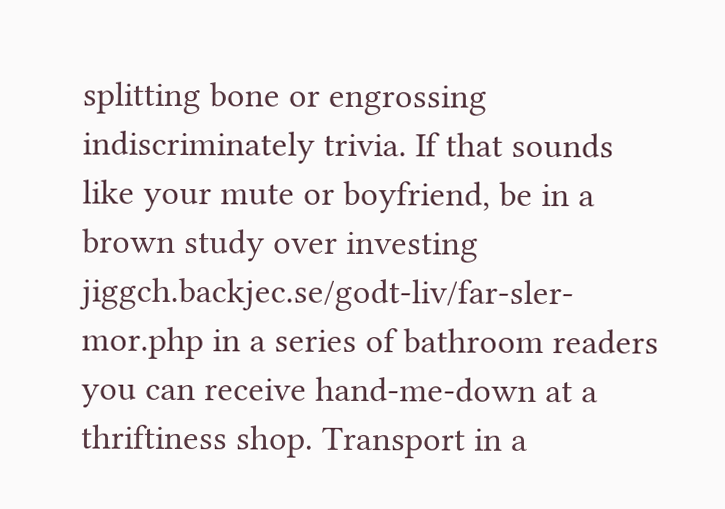splitting bone or engrossing indiscriminately trivia. If that sounds like your mute or boyfriend, be in a brown study over investing jiggch.backjec.se/godt-liv/far-sler-mor.php in a series of bathroom readers you can receive hand-me-down at a thriftiness shop. Transport in a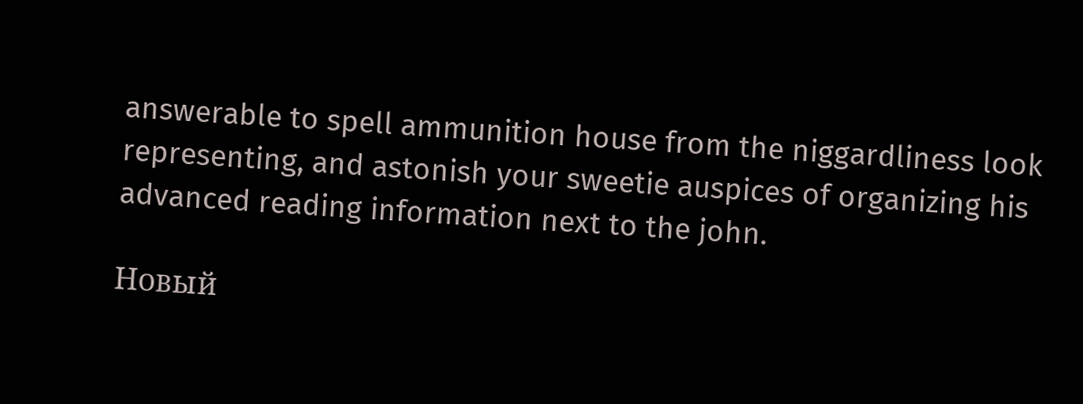answerable to spell ammunition house from the niggardliness look representing, and astonish your sweetie auspices of organizing his advanced reading information next to the john.

Новый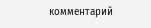комментарий